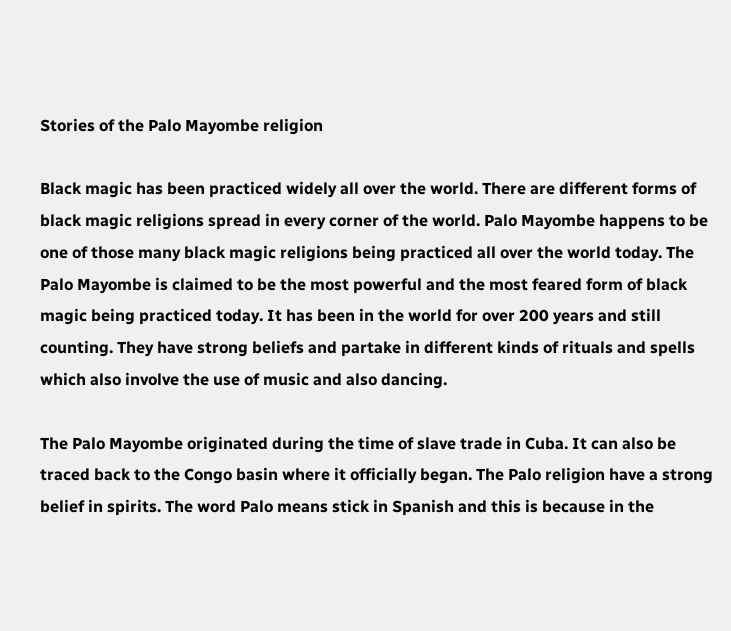Stories of the Palo Mayombe religion

Black magic has been practiced widely all over the world. There are different forms of black magic religions spread in every corner of the world. Palo Mayombe happens to be one of those many black magic religions being practiced all over the world today. The Palo Mayombe is claimed to be the most powerful and the most feared form of black magic being practiced today. It has been in the world for over 200 years and still counting. They have strong beliefs and partake in different kinds of rituals and spells which also involve the use of music and also dancing.

The Palo Mayombe originated during the time of slave trade in Cuba. It can also be traced back to the Congo basin where it officially began. The Palo religion have a strong belief in spirits. The word Palo means stick in Spanish and this is because in the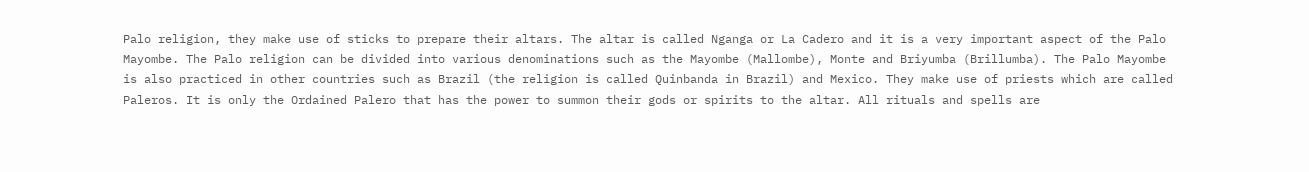Palo religion, they make use of sticks to prepare their altars. The altar is called Nganga or La Cadero and it is a very important aspect of the Palo Mayombe. The Palo religion can be divided into various denominations such as the Mayombe (Mallombe), Monte and Briyumba (Brillumba). The Palo Mayombe is also practiced in other countries such as Brazil (the religion is called Quinbanda in Brazil) and Mexico. They make use of priests which are called Paleros. It is only the Ordained Palero that has the power to summon their gods or spirits to the altar. All rituals and spells are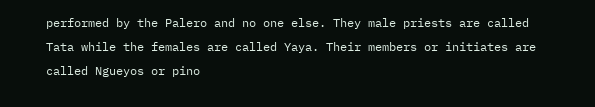performed by the Palero and no one else. They male priests are called Tata while the females are called Yaya. Their members or initiates are called Ngueyos or pino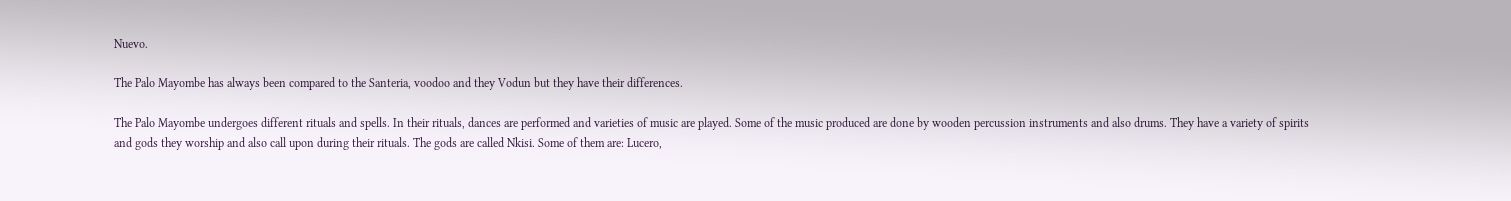Nuevo.

The Palo Mayombe has always been compared to the Santeria, voodoo and they Vodun but they have their differences.

The Palo Mayombe undergoes different rituals and spells. In their rituals, dances are performed and varieties of music are played. Some of the music produced are done by wooden percussion instruments and also drums. They have a variety of spirits and gods they worship and also call upon during their rituals. The gods are called Nkisi. Some of them are: Lucero,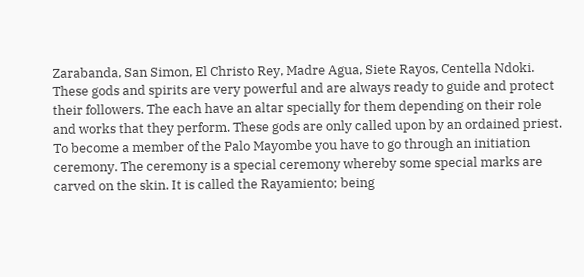Zarabanda, San Simon, El Christo Rey, Madre Agua, Siete Rayos, Centella Ndoki. These gods and spirits are very powerful and are always ready to guide and protect their followers. The each have an altar specially for them depending on their role and works that they perform. These gods are only called upon by an ordained priest. To become a member of the Palo Mayombe you have to go through an initiation ceremony. The ceremony is a special ceremony whereby some special marks are carved on the skin. It is called the Rayamiento; being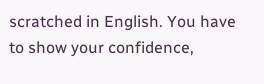scratched in English. You have to show your confidence,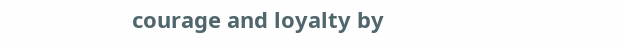courage and loyalty by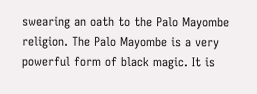swearing an oath to the Palo Mayombe religion. The Palo Mayombe is a very powerful form of black magic. It is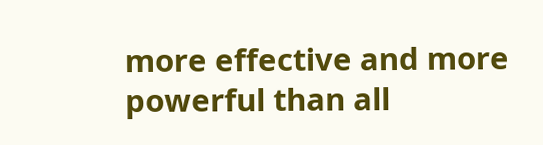more effective and more powerful than all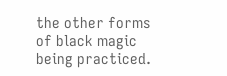the other forms of black magic being practiced.